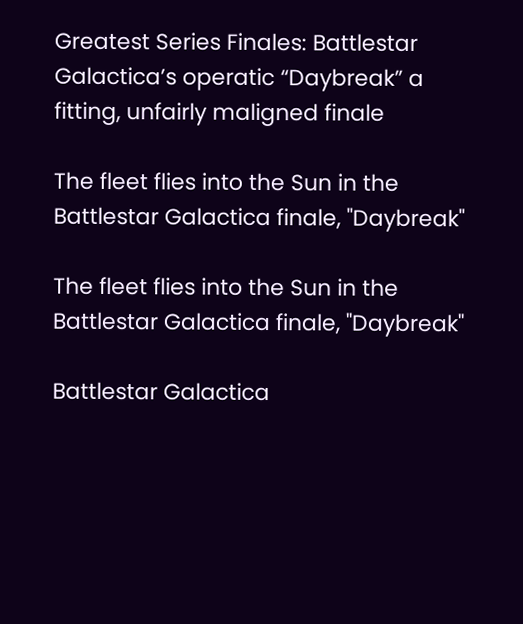Greatest Series Finales: Battlestar Galactica’s operatic “Daybreak” a fitting, unfairly maligned finale

The fleet flies into the Sun in the Battlestar Galactica finale, "Daybreak"

The fleet flies into the Sun in the Battlestar Galactica finale, "Daybreak"

Battlestar Galactica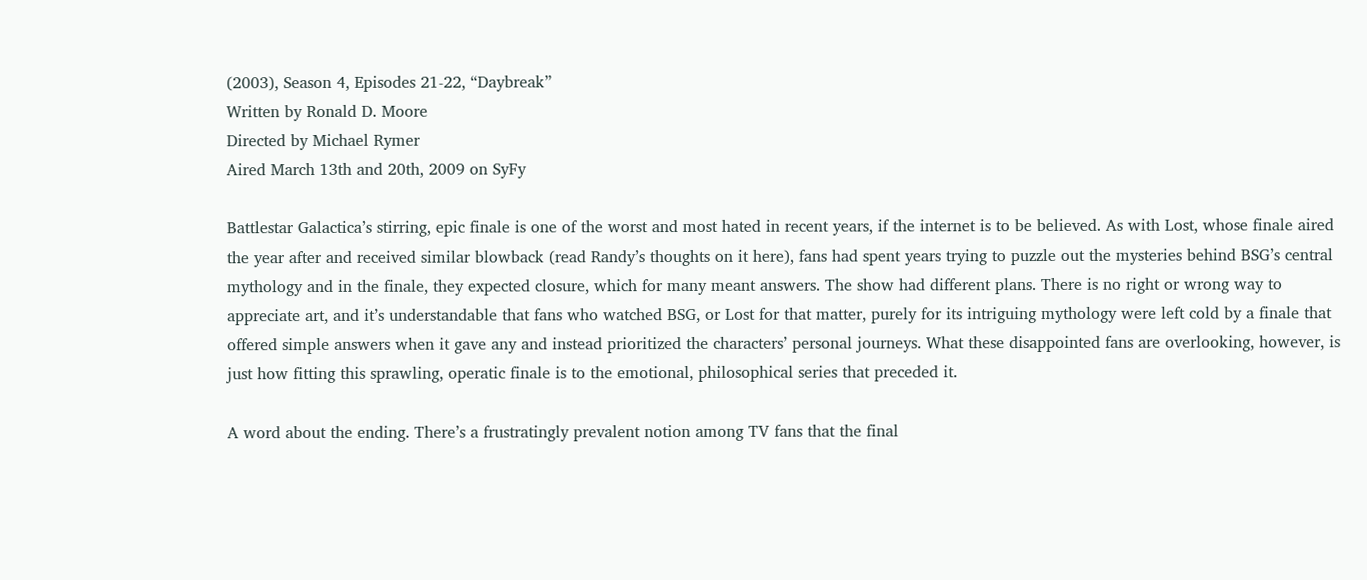(2003), Season 4, Episodes 21-22, “Daybreak”
Written by Ronald D. Moore
Directed by Michael Rymer
Aired March 13th and 20th, 2009 on SyFy

Battlestar Galactica’s stirring, epic finale is one of the worst and most hated in recent years, if the internet is to be believed. As with Lost, whose finale aired the year after and received similar blowback (read Randy’s thoughts on it here), fans had spent years trying to puzzle out the mysteries behind BSG’s central mythology and in the finale, they expected closure, which for many meant answers. The show had different plans. There is no right or wrong way to appreciate art, and it’s understandable that fans who watched BSG, or Lost for that matter, purely for its intriguing mythology were left cold by a finale that offered simple answers when it gave any and instead prioritized the characters’ personal journeys. What these disappointed fans are overlooking, however, is just how fitting this sprawling, operatic finale is to the emotional, philosophical series that preceded it.

A word about the ending. There’s a frustratingly prevalent notion among TV fans that the final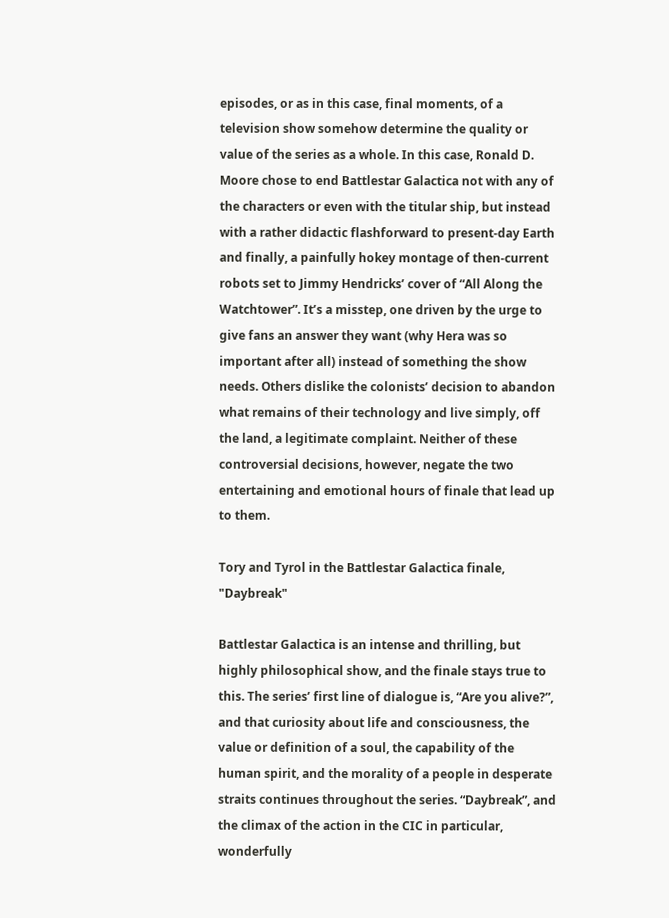episodes, or as in this case, final moments, of a television show somehow determine the quality or value of the series as a whole. In this case, Ronald D. Moore chose to end Battlestar Galactica not with any of the characters or even with the titular ship, but instead with a rather didactic flashforward to present-day Earth and finally, a painfully hokey montage of then-current robots set to Jimmy Hendricks’ cover of “All Along the Watchtower”. It’s a misstep, one driven by the urge to give fans an answer they want (why Hera was so important after all) instead of something the show needs. Others dislike the colonists’ decision to abandon what remains of their technology and live simply, off the land, a legitimate complaint. Neither of these controversial decisions, however, negate the two entertaining and emotional hours of finale that lead up to them.

Tory and Tyrol in the Battlestar Galactica finale, "Daybreak"

Battlestar Galactica is an intense and thrilling, but highly philosophical show, and the finale stays true to this. The series’ first line of dialogue is, “Are you alive?”, and that curiosity about life and consciousness, the value or definition of a soul, the capability of the human spirit, and the morality of a people in desperate straits continues throughout the series. “Daybreak”, and the climax of the action in the CIC in particular, wonderfully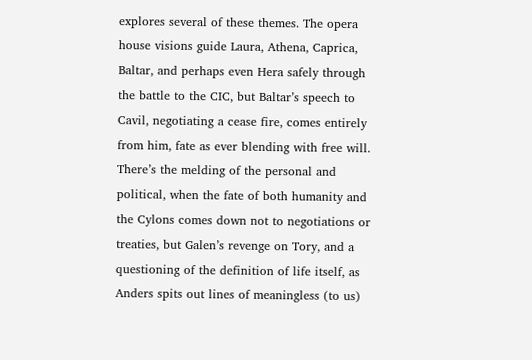explores several of these themes. The opera house visions guide Laura, Athena, Caprica, Baltar, and perhaps even Hera safely through the battle to the CIC, but Baltar’s speech to Cavil, negotiating a cease fire, comes entirely from him, fate as ever blending with free will. There’s the melding of the personal and political, when the fate of both humanity and the Cylons comes down not to negotiations or treaties, but Galen’s revenge on Tory, and a questioning of the definition of life itself, as Anders spits out lines of meaningless (to us)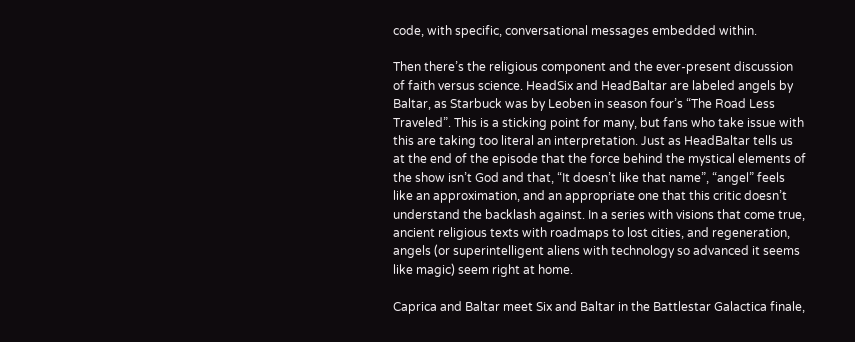code, with specific, conversational messages embedded within.

Then there’s the religious component and the ever-present discussion of faith versus science. HeadSix and HeadBaltar are labeled angels by Baltar, as Starbuck was by Leoben in season four’s “The Road Less Traveled”. This is a sticking point for many, but fans who take issue with this are taking too literal an interpretation. Just as HeadBaltar tells us at the end of the episode that the force behind the mystical elements of the show isn’t God and that, “It doesn’t like that name”, “angel” feels like an approximation, and an appropriate one that this critic doesn’t understand the backlash against. In a series with visions that come true, ancient religious texts with roadmaps to lost cities, and regeneration, angels (or superintelligent aliens with technology so advanced it seems like magic) seem right at home.

Caprica and Baltar meet Six and Baltar in the Battlestar Galactica finale,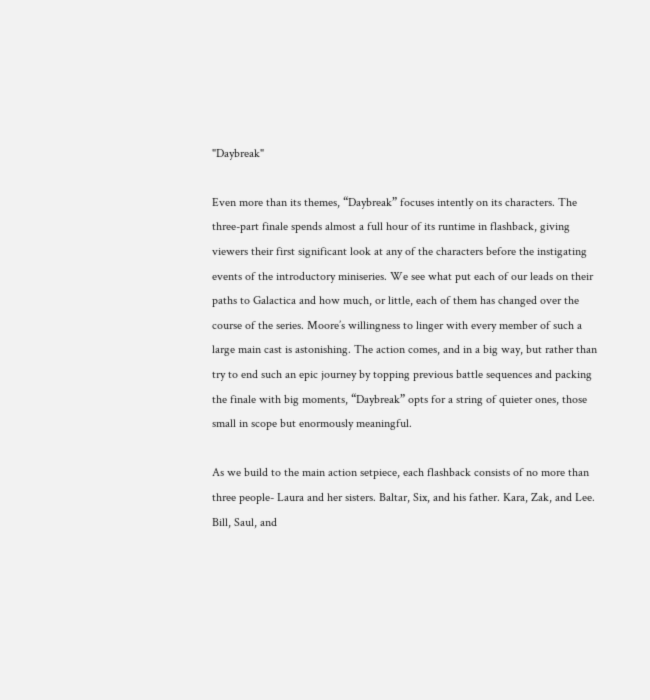"Daybreak"

Even more than its themes, “Daybreak” focuses intently on its characters. The three-part finale spends almost a full hour of its runtime in flashback, giving viewers their first significant look at any of the characters before the instigating events of the introductory miniseries. We see what put each of our leads on their paths to Galactica and how much, or little, each of them has changed over the course of the series. Moore’s willingness to linger with every member of such a large main cast is astonishing. The action comes, and in a big way, but rather than try to end such an epic journey by topping previous battle sequences and packing the finale with big moments, “Daybreak” opts for a string of quieter ones, those small in scope but enormously meaningful.

As we build to the main action setpiece, each flashback consists of no more than three people- Laura and her sisters. Baltar, Six, and his father. Kara, Zak, and Lee. Bill, Saul, and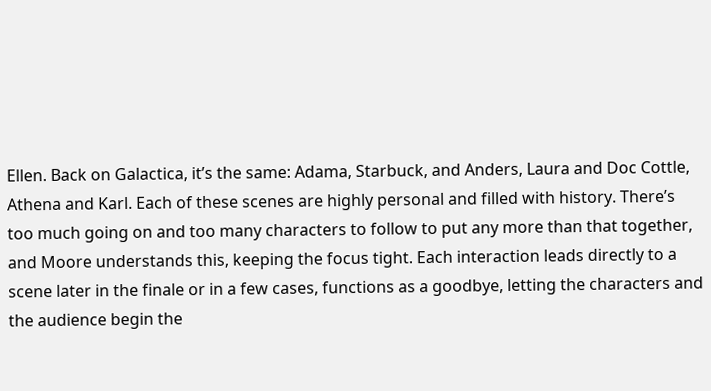Ellen. Back on Galactica, it’s the same: Adama, Starbuck, and Anders, Laura and Doc Cottle, Athena and Karl. Each of these scenes are highly personal and filled with history. There’s too much going on and too many characters to follow to put any more than that together, and Moore understands this, keeping the focus tight. Each interaction leads directly to a scene later in the finale or in a few cases, functions as a goodbye, letting the characters and the audience begin the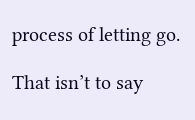process of letting go.

That isn’t to say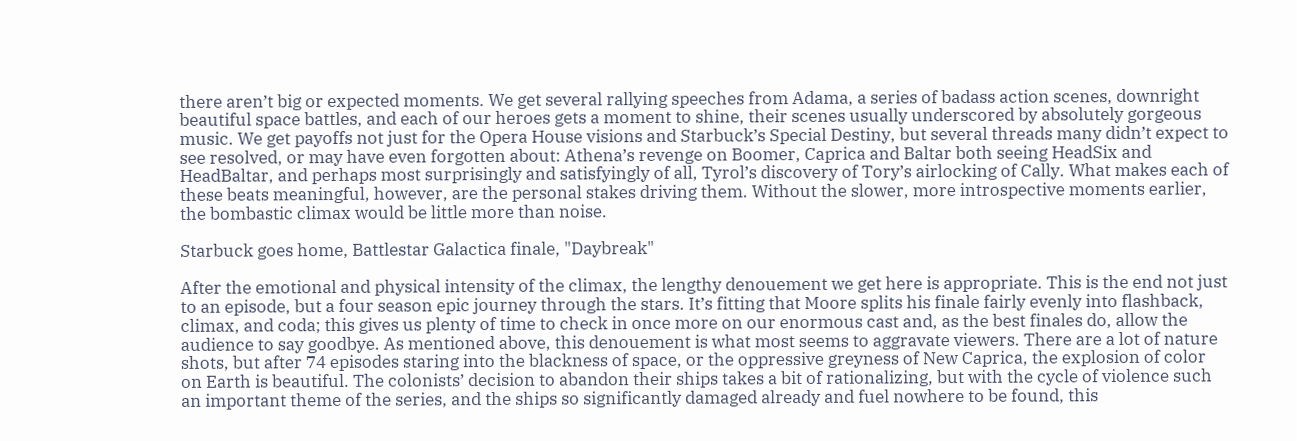there aren’t big or expected moments. We get several rallying speeches from Adama, a series of badass action scenes, downright beautiful space battles, and each of our heroes gets a moment to shine, their scenes usually underscored by absolutely gorgeous music. We get payoffs not just for the Opera House visions and Starbuck’s Special Destiny, but several threads many didn’t expect to see resolved, or may have even forgotten about: Athena’s revenge on Boomer, Caprica and Baltar both seeing HeadSix and HeadBaltar, and perhaps most surprisingly and satisfyingly of all, Tyrol’s discovery of Tory’s airlocking of Cally. What makes each of these beats meaningful, however, are the personal stakes driving them. Without the slower, more introspective moments earlier, the bombastic climax would be little more than noise.

Starbuck goes home, Battlestar Galactica finale, "Daybreak"

After the emotional and physical intensity of the climax, the lengthy denouement we get here is appropriate. This is the end not just to an episode, but a four season epic journey through the stars. It’s fitting that Moore splits his finale fairly evenly into flashback, climax, and coda; this gives us plenty of time to check in once more on our enormous cast and, as the best finales do, allow the audience to say goodbye. As mentioned above, this denouement is what most seems to aggravate viewers. There are a lot of nature shots, but after 74 episodes staring into the blackness of space, or the oppressive greyness of New Caprica, the explosion of color on Earth is beautiful. The colonists’ decision to abandon their ships takes a bit of rationalizing, but with the cycle of violence such an important theme of the series, and the ships so significantly damaged already and fuel nowhere to be found, this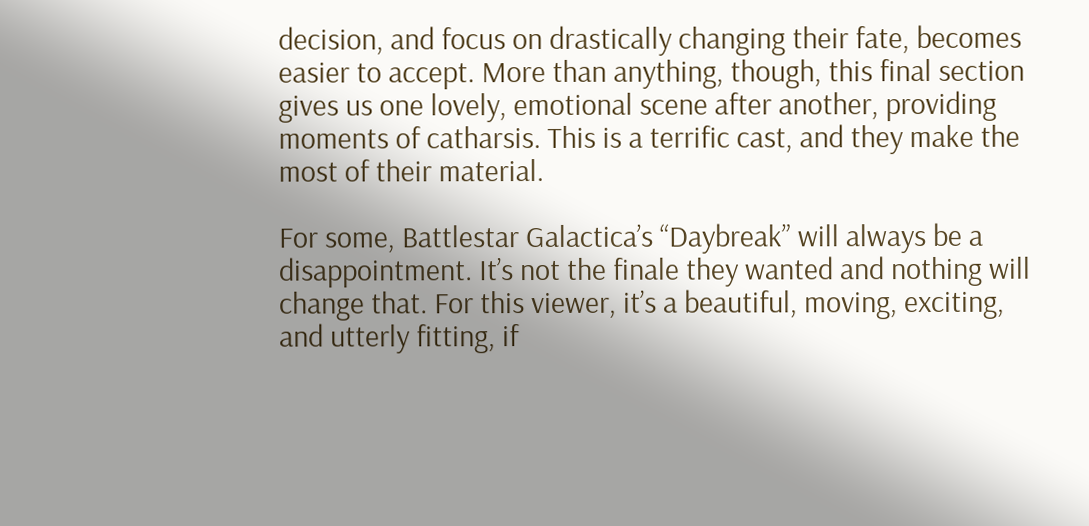decision, and focus on drastically changing their fate, becomes easier to accept. More than anything, though, this final section gives us one lovely, emotional scene after another, providing moments of catharsis. This is a terrific cast, and they make the most of their material.

For some, Battlestar Galactica’s “Daybreak” will always be a disappointment. It’s not the finale they wanted and nothing will change that. For this viewer, it’s a beautiful, moving, exciting, and utterly fitting, if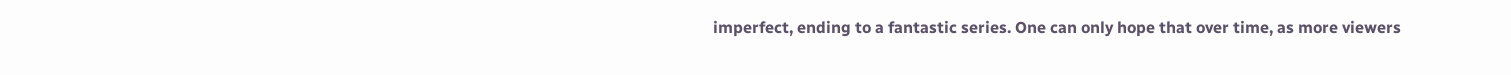imperfect, ending to a fantastic series. One can only hope that over time, as more viewers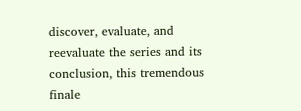discover, evaluate, and reevaluate the series and its conclusion, this tremendous finale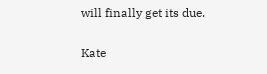will finally get its due.

Kate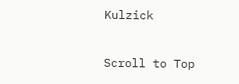Kulzick

Scroll to Top